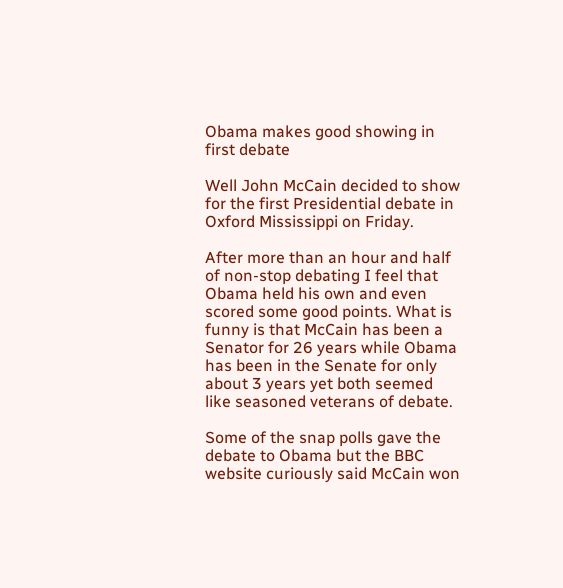Obama makes good showing in first debate

Well John McCain decided to show for the first Presidential debate in Oxford Mississippi on Friday.

After more than an hour and half of non-stop debating I feel that Obama held his own and even scored some good points. What is funny is that McCain has been a Senator for 26 years while Obama has been in the Senate for only about 3 years yet both seemed like seasoned veterans of debate.

Some of the snap polls gave the debate to Obama but the BBC website curiously said McCain won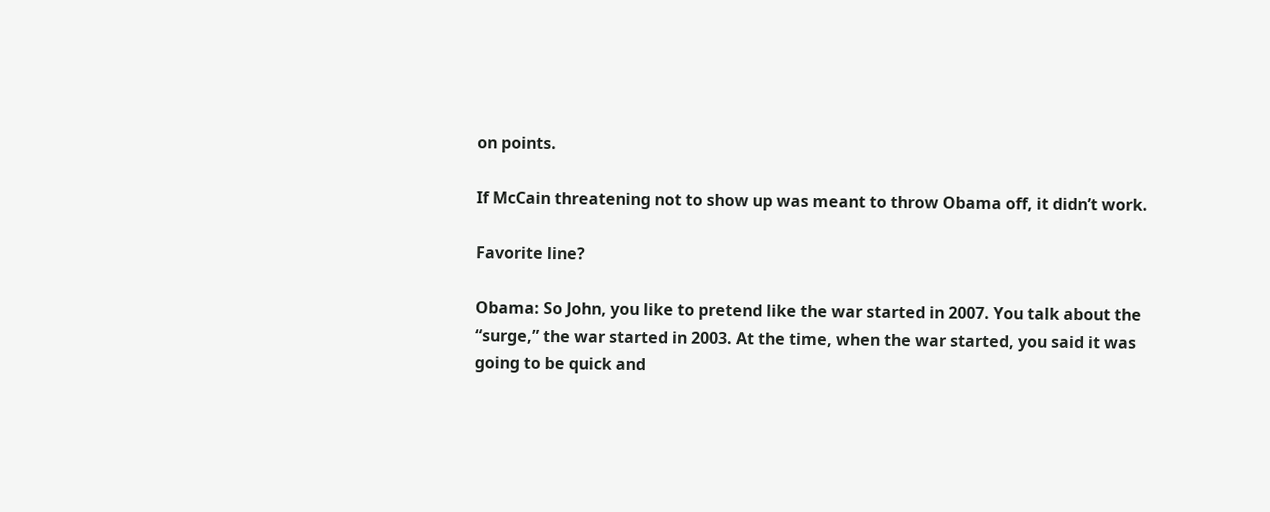on points.

If McCain threatening not to show up was meant to throw Obama off, it didn’t work.

Favorite line?

Obama: So John, you like to pretend like the war started in 2007. You talk about the “surge,” the war started in 2003. At the time, when the war started, you said it was going to be quick and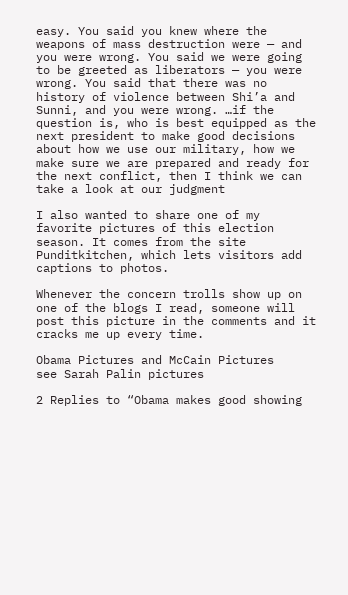easy. You said you knew where the weapons of mass destruction were — and you were wrong. You said we were going to be greeted as liberators — you were wrong. You said that there was no history of violence between Shi’a and Sunni, and you were wrong. …if the question is, who is best equipped as the next president to make good decisions about how we use our military, how we make sure we are prepared and ready for the next conflict, then I think we can take a look at our judgment

I also wanted to share one of my favorite pictures of this election season. It comes from the site Punditkitchen, which lets visitors add captions to photos.

Whenever the concern trolls show up on one of the blogs I read, someone will post this picture in the comments and it cracks me up every time.

Obama Pictures and McCain Pictures
see Sarah Palin pictures

2 Replies to “Obama makes good showing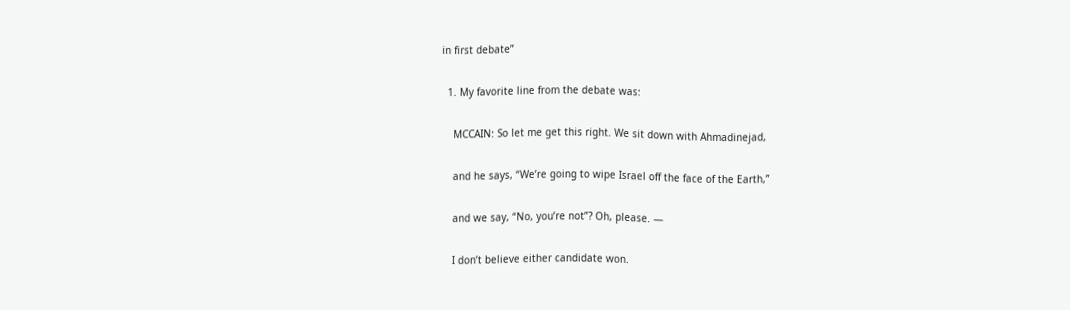in first debate”

  1. My favorite line from the debate was:

    MCCAIN: So let me get this right. We sit down with Ahmadinejad,

    and he says, “We’re going to wipe Israel off the face of the Earth,”

    and we say, “No, you’re not”? Oh, please. —

    I don’t believe either candidate won.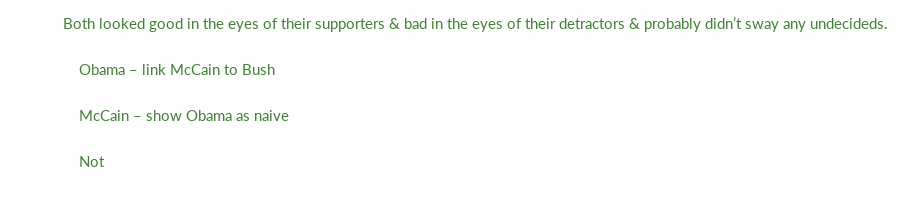Both looked good in the eyes of their supporters & bad in the eyes of their detractors & probably didn’t sway any undecideds.

    Obama – link McCain to Bush

    McCain – show Obama as naive

    Not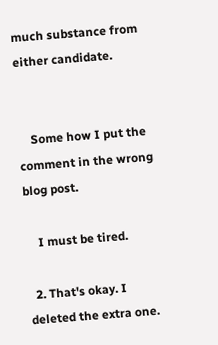much substance from either candidate.


    Some how I put the comment in the wrong blog post.

    I must be tired.

  2. That's okay. I deleted the extra one.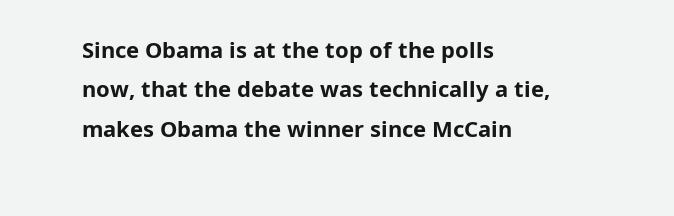Since Obama is at the top of the polls now, that the debate was technically a tie, makes Obama the winner since McCain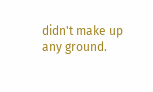didn't make up any ground.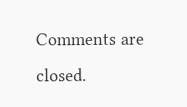Comments are closed.